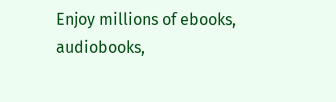Enjoy millions of ebooks, audiobooks,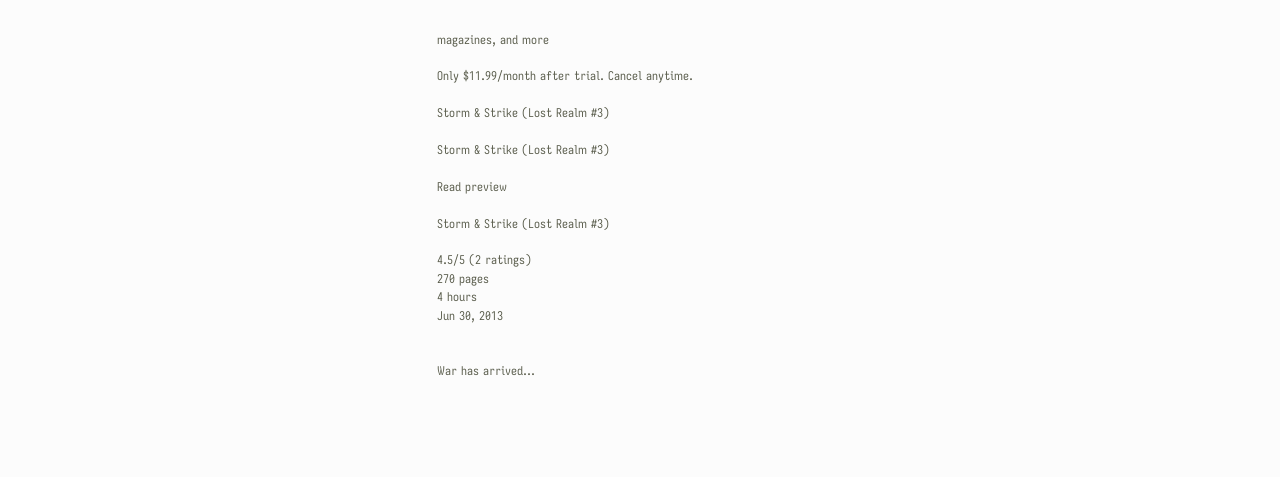magazines, and more

Only $11.99/month after trial. Cancel anytime.

Storm & Strike (Lost Realm #3)

Storm & Strike (Lost Realm #3)

Read preview

Storm & Strike (Lost Realm #3)

4.5/5 (2 ratings)
270 pages
4 hours
Jun 30, 2013


War has arrived...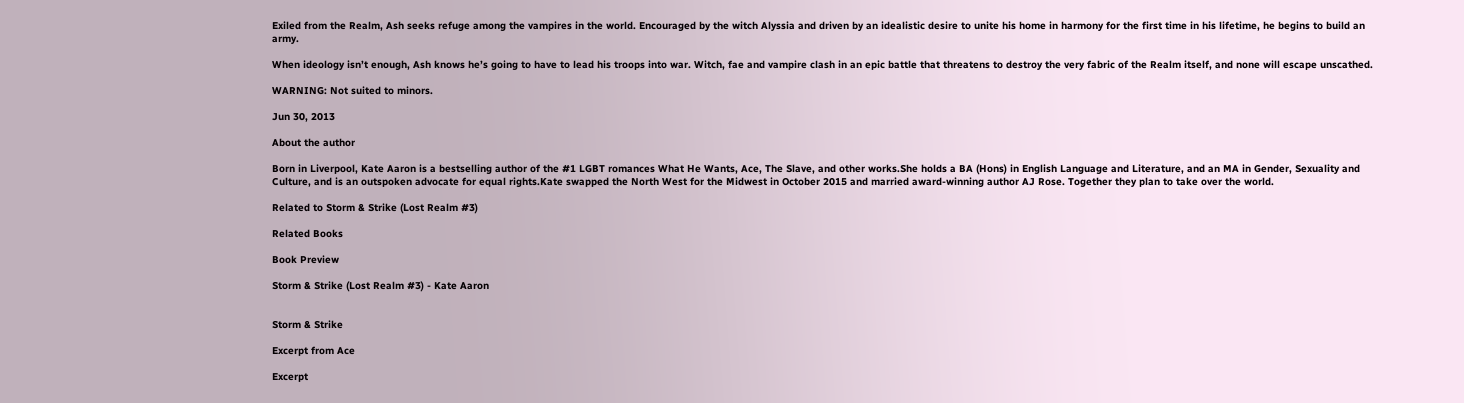Exiled from the Realm, Ash seeks refuge among the vampires in the world. Encouraged by the witch Alyssia and driven by an idealistic desire to unite his home in harmony for the first time in his lifetime, he begins to build an army.

When ideology isn’t enough, Ash knows he’s going to have to lead his troops into war. Witch, fae and vampire clash in an epic battle that threatens to destroy the very fabric of the Realm itself, and none will escape unscathed.

WARNING: Not suited to minors.

Jun 30, 2013

About the author

Born in Liverpool, Kate Aaron is a bestselling author of the #1 LGBT romances What He Wants, Ace, The Slave, and other works.She holds a BA (Hons) in English Language and Literature, and an MA in Gender, Sexuality and Culture, and is an outspoken advocate for equal rights.Kate swapped the North West for the Midwest in October 2015 and married award-winning author AJ Rose. Together they plan to take over the world.

Related to Storm & Strike (Lost Realm #3)

Related Books

Book Preview

Storm & Strike (Lost Realm #3) - Kate Aaron


Storm & Strike

Excerpt from Ace

Excerpt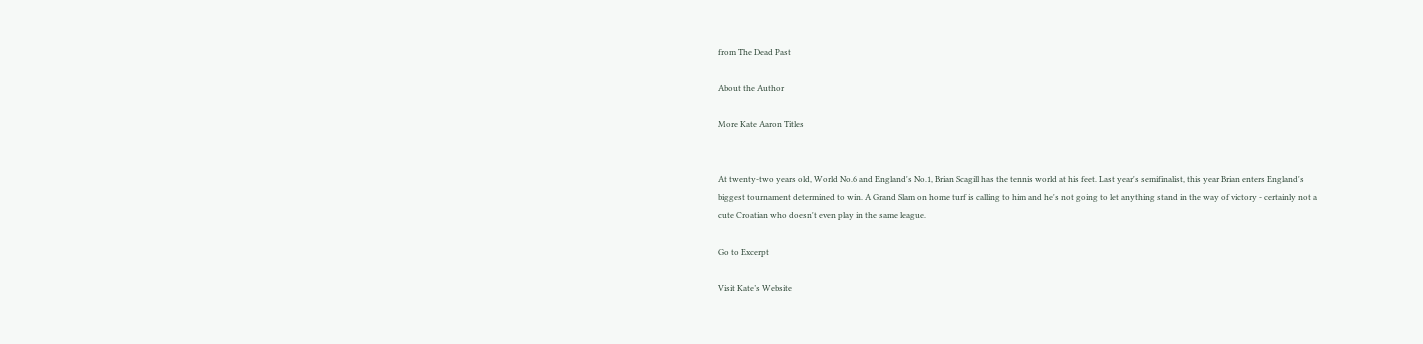from The Dead Past

About the Author

More Kate Aaron Titles


At twenty-two years old, World No.6 and England's No.1, Brian Scagill has the tennis world at his feet. Last year's semifinalist, this year Brian enters England's biggest tournament determined to win. A Grand Slam on home turf is calling to him and he's not going to let anything stand in the way of victory - certainly not a cute Croatian who doesn't even play in the same league.

Go to Excerpt

Visit Kate’s Website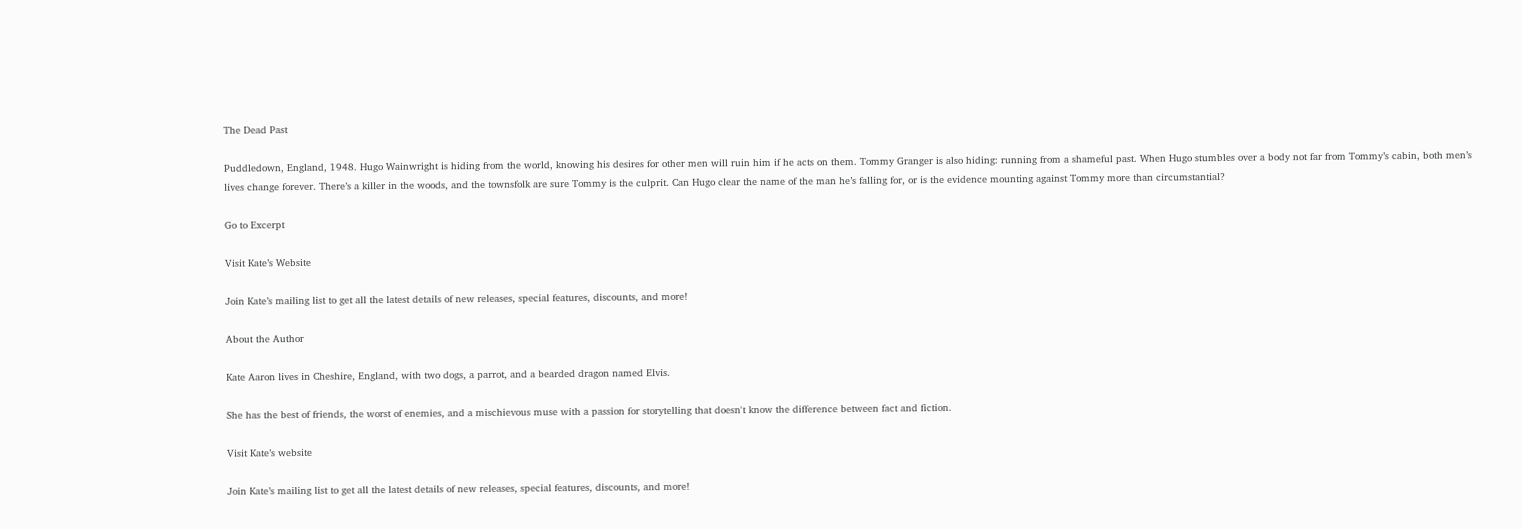The Dead Past

Puddledown, England, 1948. Hugo Wainwright is hiding from the world, knowing his desires for other men will ruin him if he acts on them. Tommy Granger is also hiding: running from a shameful past. When Hugo stumbles over a body not far from Tommy’s cabin, both men’s lives change forever. There’s a killer in the woods, and the townsfolk are sure Tommy is the culprit. Can Hugo clear the name of the man he’s falling for, or is the evidence mounting against Tommy more than circumstantial?

Go to Excerpt

Visit Kate’s Website

Join Kate’s mailing list to get all the latest details of new releases, special features, discounts, and more!

About the Author

Kate Aaron lives in Cheshire, England, with two dogs, a parrot, and a bearded dragon named Elvis.

She has the best of friends, the worst of enemies, and a mischievous muse with a passion for storytelling that doesn't know the difference between fact and fiction.

Visit Kate’s website

Join Kate’s mailing list to get all the latest details of new releases, special features, discounts, and more!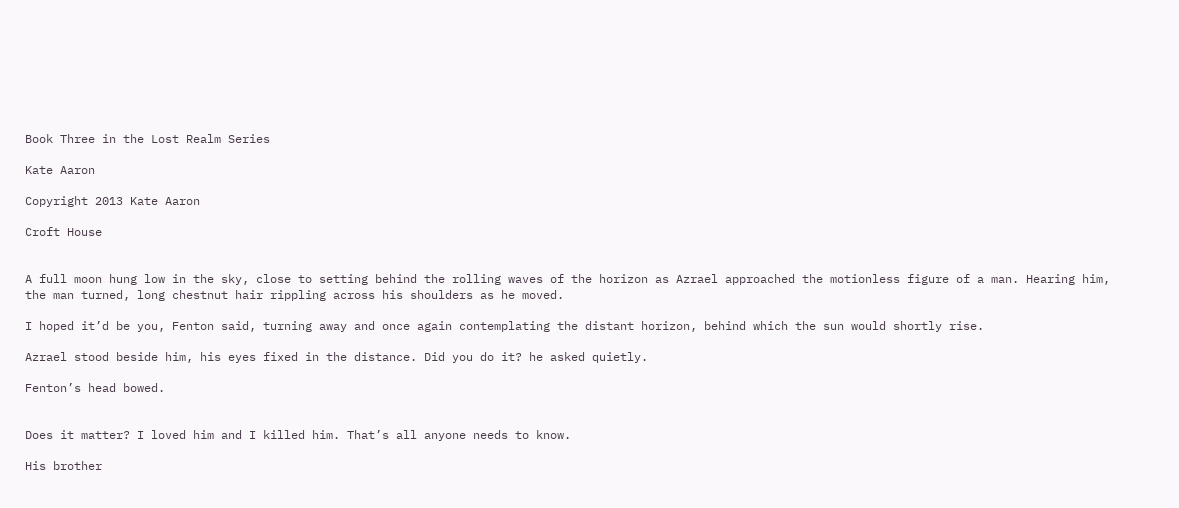Book Three in the Lost Realm Series

Kate Aaron

Copyright 2013 Kate Aaron

Croft House


A full moon hung low in the sky, close to setting behind the rolling waves of the horizon as Azrael approached the motionless figure of a man. Hearing him, the man turned, long chestnut hair rippling across his shoulders as he moved.

I hoped it’d be you, Fenton said, turning away and once again contemplating the distant horizon, behind which the sun would shortly rise.

Azrael stood beside him, his eyes fixed in the distance. Did you do it? he asked quietly.

Fenton’s head bowed.


Does it matter? I loved him and I killed him. That’s all anyone needs to know.

His brother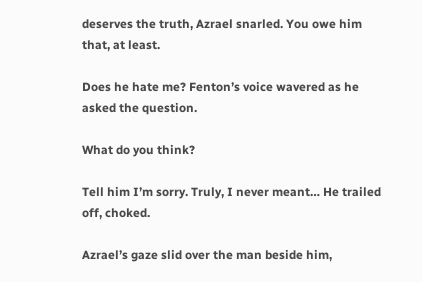deserves the truth, Azrael snarled. You owe him that, at least.

Does he hate me? Fenton’s voice wavered as he asked the question.

What do you think?

Tell him I’m sorry. Truly, I never meant… He trailed off, choked.

Azrael’s gaze slid over the man beside him,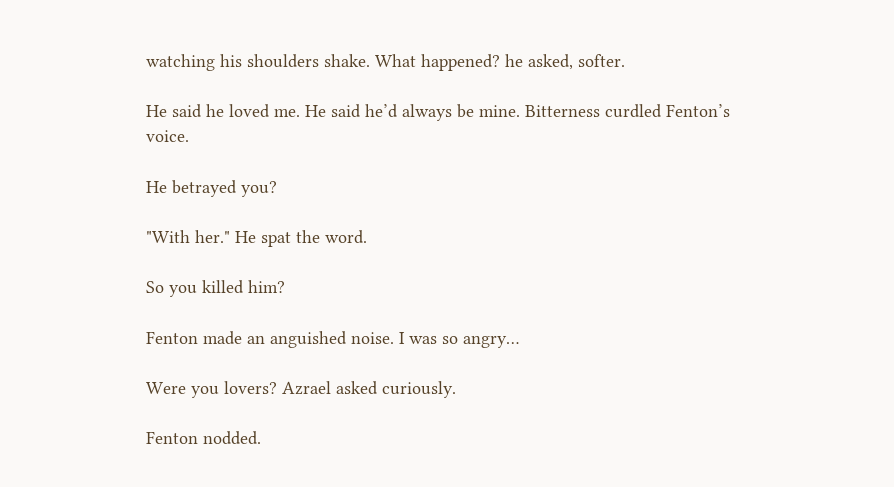watching his shoulders shake. What happened? he asked, softer.

He said he loved me. He said he’d always be mine. Bitterness curdled Fenton’s voice.

He betrayed you?

"With her." He spat the word.

So you killed him?

Fenton made an anguished noise. I was so angry…

Were you lovers? Azrael asked curiously.

Fenton nodded.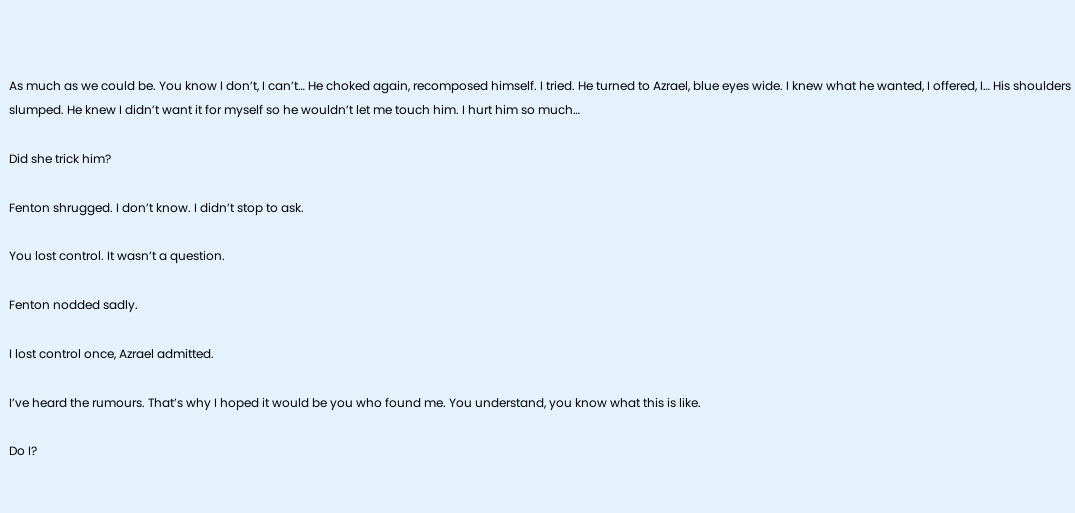As much as we could be. You know I don’t, I can’t… He choked again, recomposed himself. I tried. He turned to Azrael, blue eyes wide. I knew what he wanted, I offered, I… His shoulders slumped. He knew I didn’t want it for myself so he wouldn’t let me touch him. I hurt him so much…

Did she trick him?

Fenton shrugged. I don’t know. I didn’t stop to ask.

You lost control. It wasn’t a question.

Fenton nodded sadly.

I lost control once, Azrael admitted.

I’ve heard the rumours. That’s why I hoped it would be you who found me. You understand, you know what this is like.

Do I?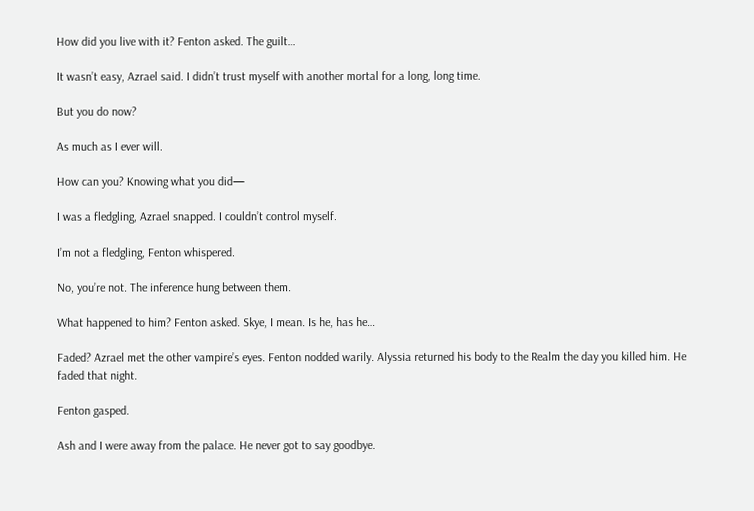How did you live with it? Fenton asked. The guilt…

It wasn’t easy, Azrael said. I didn’t trust myself with another mortal for a long, long time.

But you do now?

As much as I ever will.

How can you? Knowing what you did—

I was a fledgling, Azrael snapped. I couldn’t control myself.

I’m not a fledgling, Fenton whispered.

No, you’re not. The inference hung between them.

What happened to him? Fenton asked. Skye, I mean. Is he, has he…

Faded? Azrael met the other vampire’s eyes. Fenton nodded warily. Alyssia returned his body to the Realm the day you killed him. He faded that night.

Fenton gasped.

Ash and I were away from the palace. He never got to say goodbye.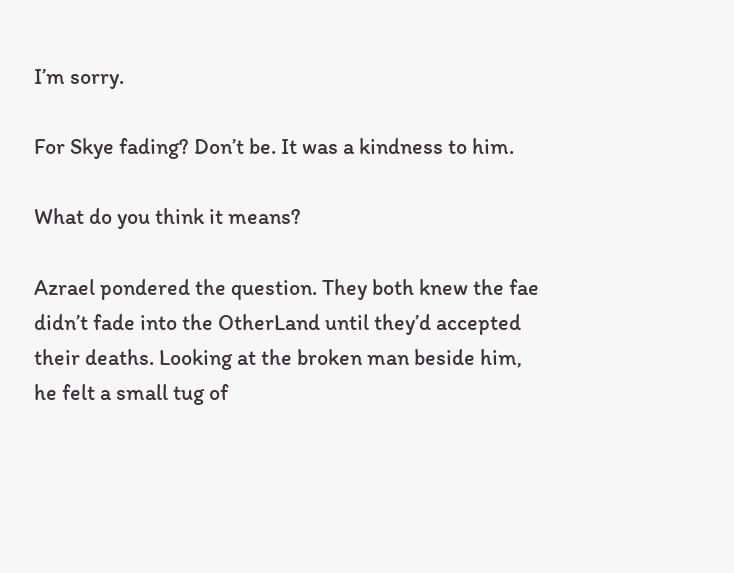I’m sorry.

For Skye fading? Don’t be. It was a kindness to him.

What do you think it means?

Azrael pondered the question. They both knew the fae didn’t fade into the OtherLand until they’d accepted their deaths. Looking at the broken man beside him, he felt a small tug of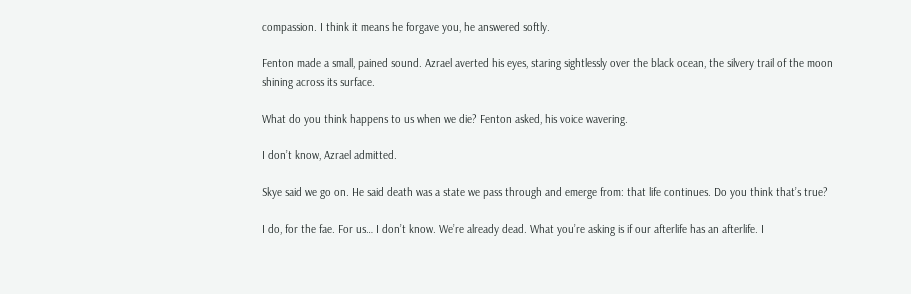compassion. I think it means he forgave you, he answered softly.

Fenton made a small, pained sound. Azrael averted his eyes, staring sightlessly over the black ocean, the silvery trail of the moon shining across its surface.

What do you think happens to us when we die? Fenton asked, his voice wavering.

I don’t know, Azrael admitted.

Skye said we go on. He said death was a state we pass through and emerge from: that life continues. Do you think that’s true?

I do, for the fae. For us… I don’t know. We’re already dead. What you’re asking is if our afterlife has an afterlife. I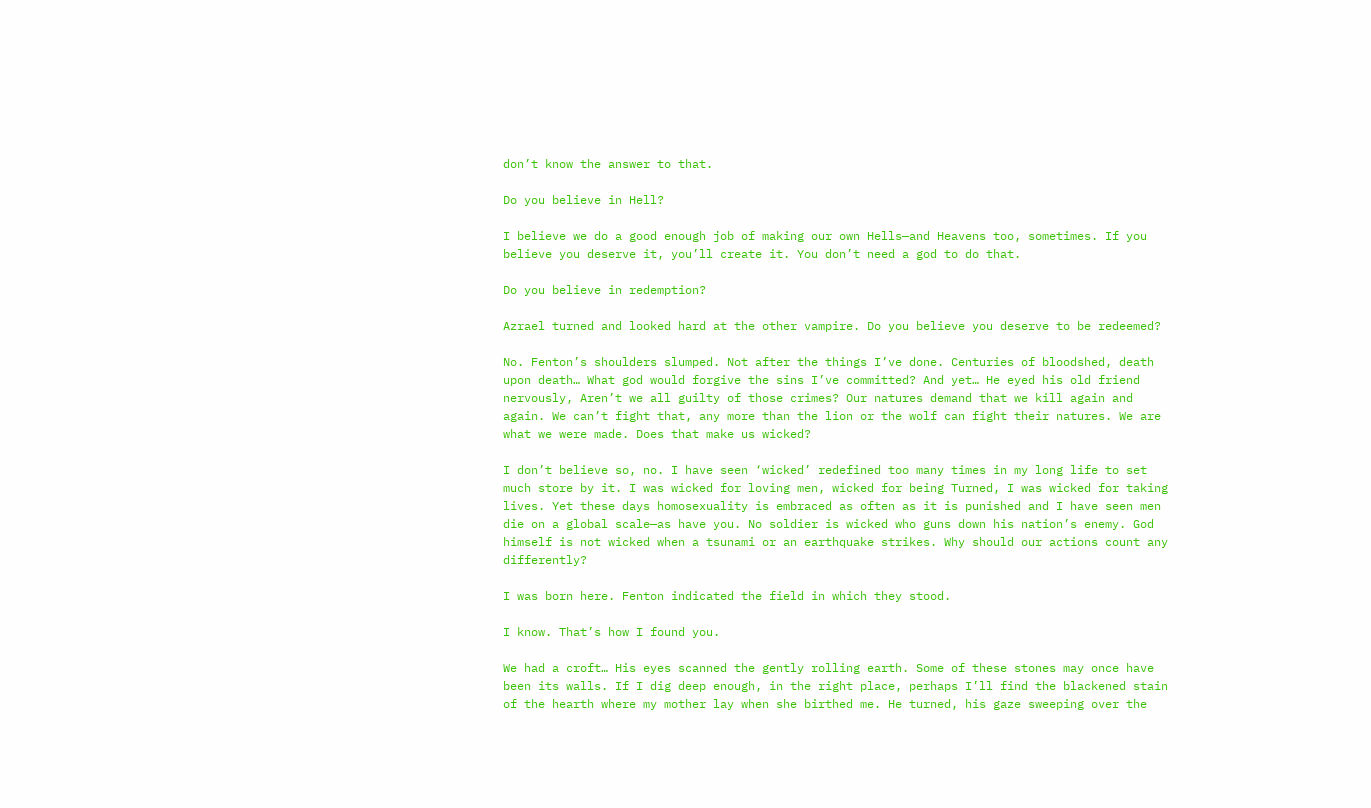don’t know the answer to that.

Do you believe in Hell?

I believe we do a good enough job of making our own Hells—and Heavens too, sometimes. If you believe you deserve it, you’ll create it. You don’t need a god to do that.

Do you believe in redemption?

Azrael turned and looked hard at the other vampire. Do you believe you deserve to be redeemed?

No. Fenton’s shoulders slumped. Not after the things I’ve done. Centuries of bloodshed, death upon death… What god would forgive the sins I’ve committed? And yet… He eyed his old friend nervously, Aren’t we all guilty of those crimes? Our natures demand that we kill again and again. We can’t fight that, any more than the lion or the wolf can fight their natures. We are what we were made. Does that make us wicked?

I don’t believe so, no. I have seen ‘wicked’ redefined too many times in my long life to set much store by it. I was wicked for loving men, wicked for being Turned, I was wicked for taking lives. Yet these days homosexuality is embraced as often as it is punished and I have seen men die on a global scale—as have you. No soldier is wicked who guns down his nation’s enemy. God himself is not wicked when a tsunami or an earthquake strikes. Why should our actions count any differently?

I was born here. Fenton indicated the field in which they stood.

I know. That’s how I found you.

We had a croft… His eyes scanned the gently rolling earth. Some of these stones may once have been its walls. If I dig deep enough, in the right place, perhaps I’ll find the blackened stain of the hearth where my mother lay when she birthed me. He turned, his gaze sweeping over the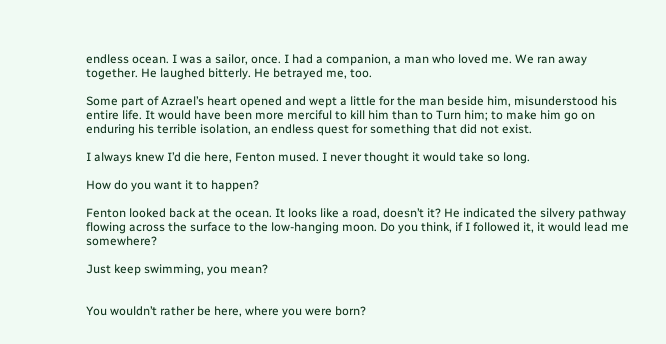endless ocean. I was a sailor, once. I had a companion, a man who loved me. We ran away together. He laughed bitterly. He betrayed me, too.

Some part of Azrael’s heart opened and wept a little for the man beside him, misunderstood his entire life. It would have been more merciful to kill him than to Turn him; to make him go on enduring his terrible isolation, an endless quest for something that did not exist.

I always knew I’d die here, Fenton mused. I never thought it would take so long.

How do you want it to happen?

Fenton looked back at the ocean. It looks like a road, doesn’t it? He indicated the silvery pathway flowing across the surface to the low-hanging moon. Do you think, if I followed it, it would lead me somewhere?

Just keep swimming, you mean?


You wouldn’t rather be here, where you were born?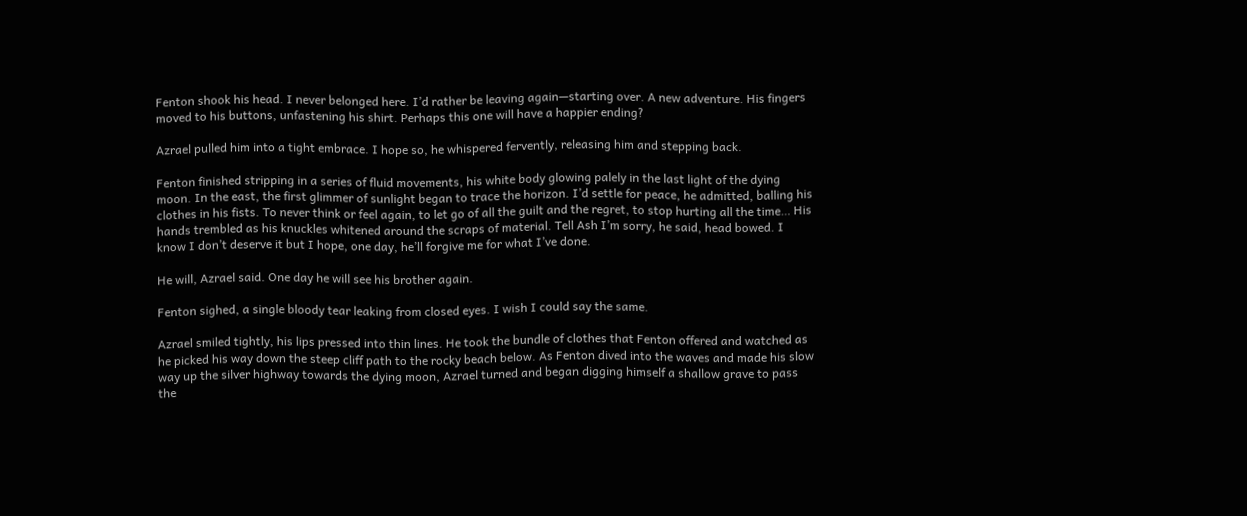Fenton shook his head. I never belonged here. I’d rather be leaving again—starting over. A new adventure. His fingers moved to his buttons, unfastening his shirt. Perhaps this one will have a happier ending?

Azrael pulled him into a tight embrace. I hope so, he whispered fervently, releasing him and stepping back.

Fenton finished stripping in a series of fluid movements, his white body glowing palely in the last light of the dying moon. In the east, the first glimmer of sunlight began to trace the horizon. I’d settle for peace, he admitted, balling his clothes in his fists. To never think or feel again, to let go of all the guilt and the regret, to stop hurting all the time… His hands trembled as his knuckles whitened around the scraps of material. Tell Ash I’m sorry, he said, head bowed. I know I don’t deserve it but I hope, one day, he’ll forgive me for what I’ve done.

He will, Azrael said. One day he will see his brother again.

Fenton sighed, a single bloody tear leaking from closed eyes. I wish I could say the same.

Azrael smiled tightly, his lips pressed into thin lines. He took the bundle of clothes that Fenton offered and watched as he picked his way down the steep cliff path to the rocky beach below. As Fenton dived into the waves and made his slow way up the silver highway towards the dying moon, Azrael turned and began digging himself a shallow grave to pass the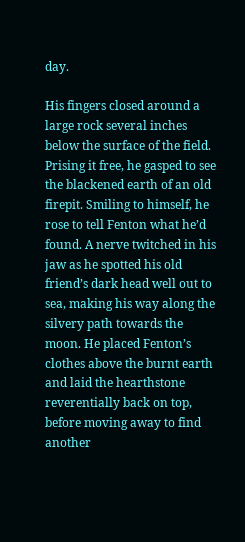day.

His fingers closed around a large rock several inches below the surface of the field. Prising it free, he gasped to see the blackened earth of an old firepit. Smiling to himself, he rose to tell Fenton what he’d found. A nerve twitched in his jaw as he spotted his old friend’s dark head well out to sea, making his way along the silvery path towards the moon. He placed Fenton’s clothes above the burnt earth and laid the hearthstone reverentially back on top, before moving away to find another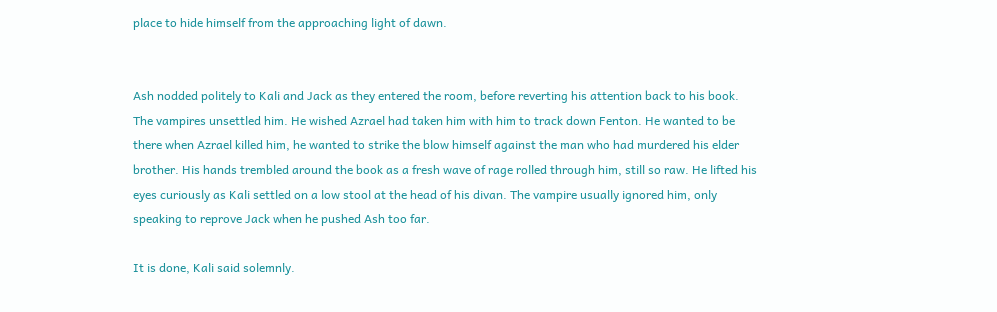place to hide himself from the approaching light of dawn.


Ash nodded politely to Kali and Jack as they entered the room, before reverting his attention back to his book. The vampires unsettled him. He wished Azrael had taken him with him to track down Fenton. He wanted to be there when Azrael killed him, he wanted to strike the blow himself against the man who had murdered his elder brother. His hands trembled around the book as a fresh wave of rage rolled through him, still so raw. He lifted his eyes curiously as Kali settled on a low stool at the head of his divan. The vampire usually ignored him, only speaking to reprove Jack when he pushed Ash too far.

It is done, Kali said solemnly.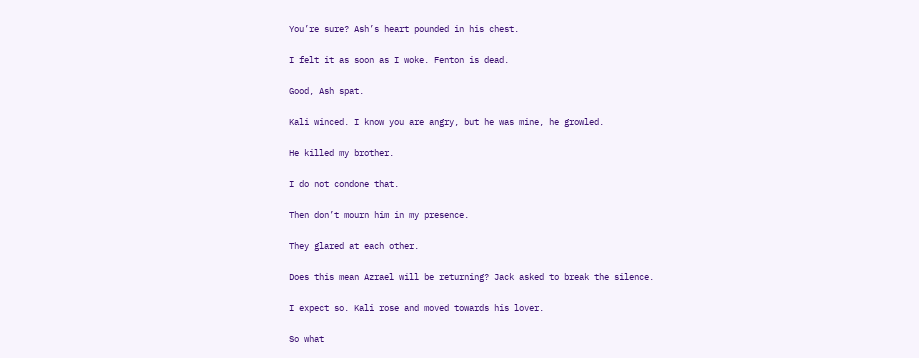You’re sure? Ash’s heart pounded in his chest.

I felt it as soon as I woke. Fenton is dead.

Good, Ash spat.

Kali winced. I know you are angry, but he was mine, he growled.

He killed my brother.

I do not condone that.

Then don’t mourn him in my presence.

They glared at each other.

Does this mean Azrael will be returning? Jack asked to break the silence.

I expect so. Kali rose and moved towards his lover.

So what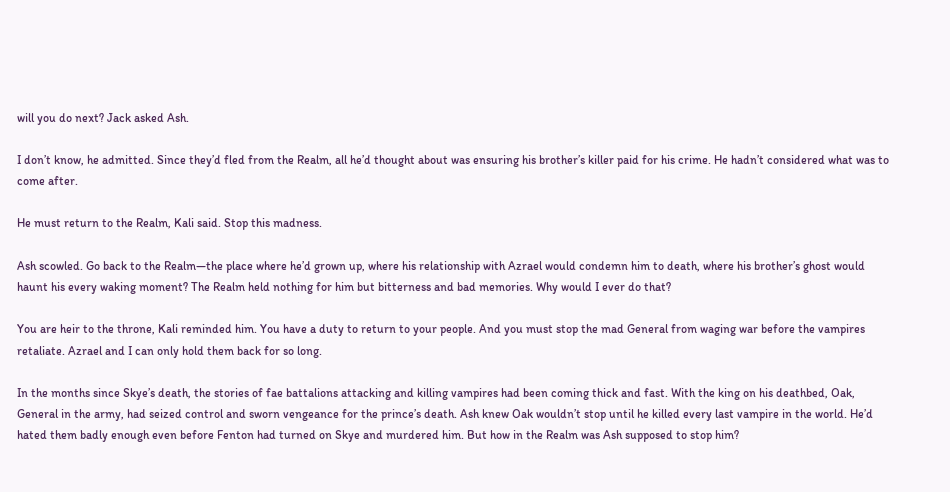will you do next? Jack asked Ash.

I don’t know, he admitted. Since they’d fled from the Realm, all he’d thought about was ensuring his brother’s killer paid for his crime. He hadn’t considered what was to come after.

He must return to the Realm, Kali said. Stop this madness.

Ash scowled. Go back to the Realm—the place where he’d grown up, where his relationship with Azrael would condemn him to death, where his brother’s ghost would haunt his every waking moment? The Realm held nothing for him but bitterness and bad memories. Why would I ever do that?

You are heir to the throne, Kali reminded him. You have a duty to return to your people. And you must stop the mad General from waging war before the vampires retaliate. Azrael and I can only hold them back for so long.

In the months since Skye’s death, the stories of fae battalions attacking and killing vampires had been coming thick and fast. With the king on his deathbed, Oak, General in the army, had seized control and sworn vengeance for the prince’s death. Ash knew Oak wouldn’t stop until he killed every last vampire in the world. He’d hated them badly enough even before Fenton had turned on Skye and murdered him. But how in the Realm was Ash supposed to stop him?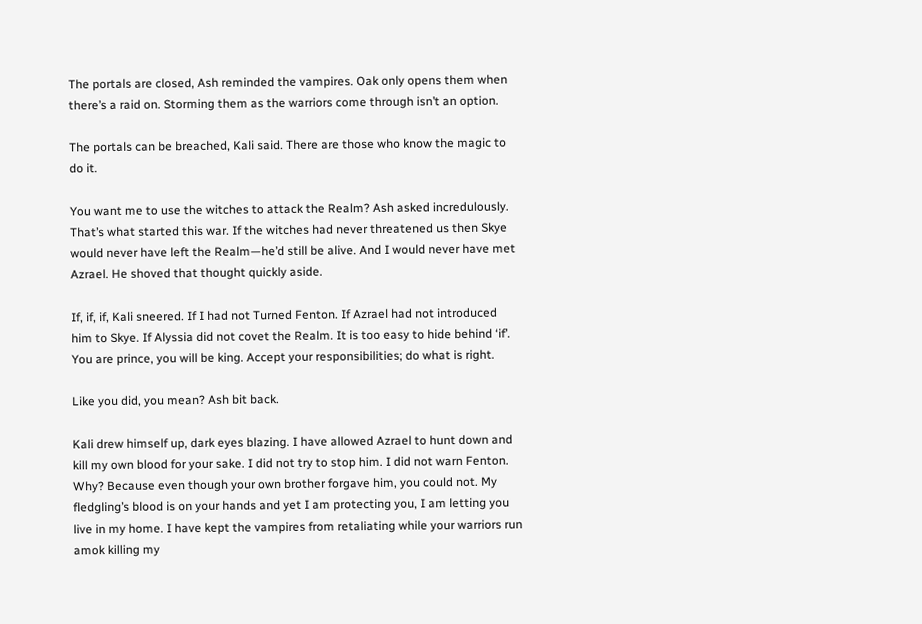The portals are closed, Ash reminded the vampires. Oak only opens them when there’s a raid on. Storming them as the warriors come through isn’t an option.

The portals can be breached, Kali said. There are those who know the magic to do it.

You want me to use the witches to attack the Realm? Ash asked incredulously. That’s what started this war. If the witches had never threatened us then Skye would never have left the Realm—he’d still be alive. And I would never have met Azrael. He shoved that thought quickly aside.

If, if, if, Kali sneered. If I had not Turned Fenton. If Azrael had not introduced him to Skye. If Alyssia did not covet the Realm. It is too easy to hide behind ‘if’. You are prince, you will be king. Accept your responsibilities; do what is right.

Like you did, you mean? Ash bit back.

Kali drew himself up, dark eyes blazing. I have allowed Azrael to hunt down and kill my own blood for your sake. I did not try to stop him. I did not warn Fenton. Why? Because even though your own brother forgave him, you could not. My fledgling’s blood is on your hands and yet I am protecting you, I am letting you live in my home. I have kept the vampires from retaliating while your warriors run amok killing my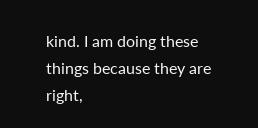kind. I am doing these things because they are right,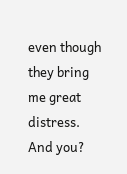even though they bring me great distress. And you?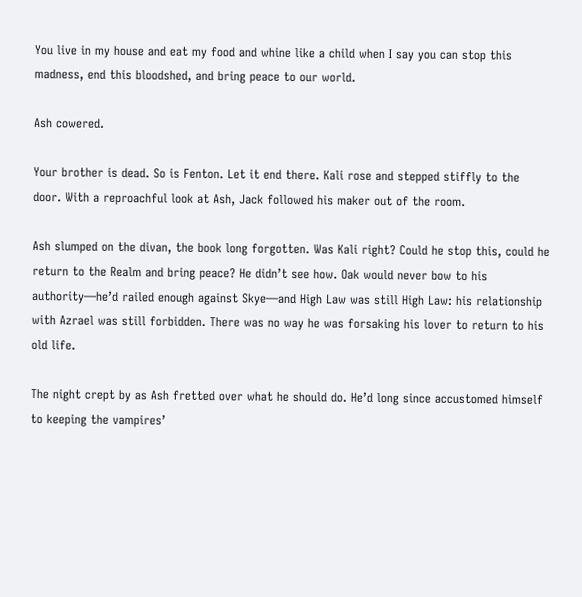You live in my house and eat my food and whine like a child when I say you can stop this madness, end this bloodshed, and bring peace to our world.

Ash cowered.

Your brother is dead. So is Fenton. Let it end there. Kali rose and stepped stiffly to the door. With a reproachful look at Ash, Jack followed his maker out of the room.

Ash slumped on the divan, the book long forgotten. Was Kali right? Could he stop this, could he return to the Realm and bring peace? He didn’t see how. Oak would never bow to his authority—he’d railed enough against Skye—and High Law was still High Law: his relationship with Azrael was still forbidden. There was no way he was forsaking his lover to return to his old life.

The night crept by as Ash fretted over what he should do. He’d long since accustomed himself to keeping the vampires’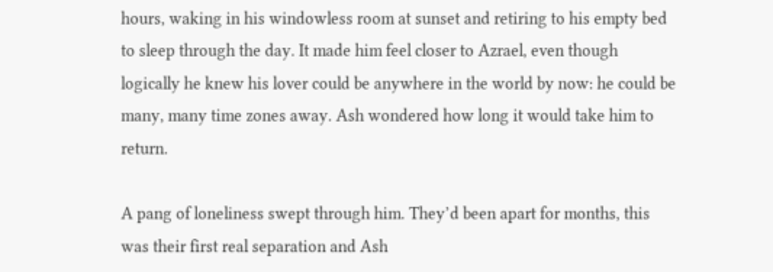hours, waking in his windowless room at sunset and retiring to his empty bed to sleep through the day. It made him feel closer to Azrael, even though logically he knew his lover could be anywhere in the world by now: he could be many, many time zones away. Ash wondered how long it would take him to return.

A pang of loneliness swept through him. They’d been apart for months, this was their first real separation and Ash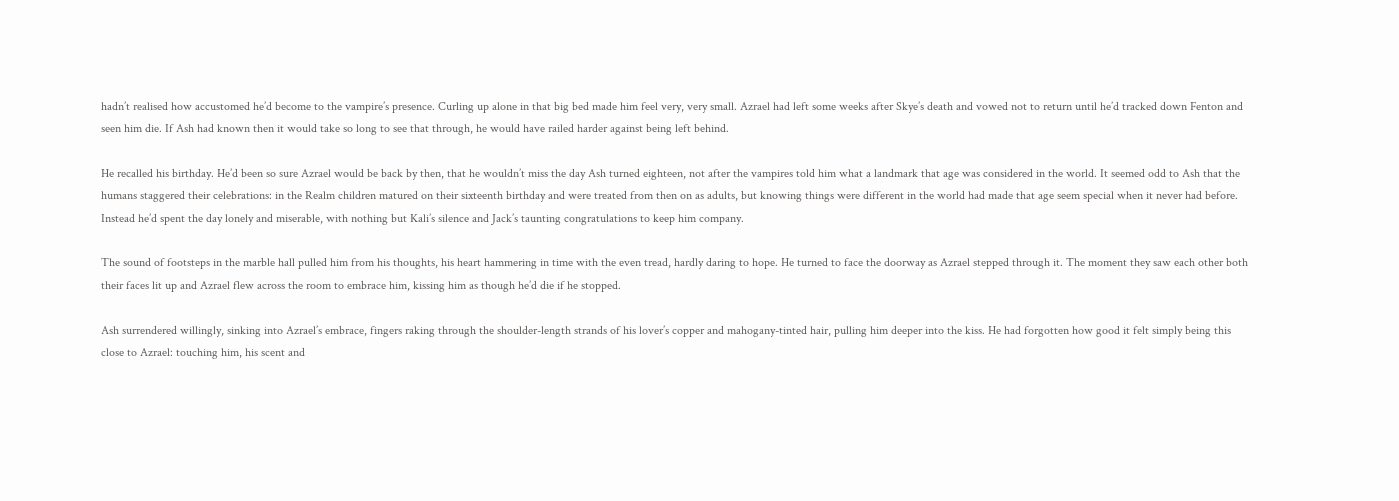hadn’t realised how accustomed he’d become to the vampire’s presence. Curling up alone in that big bed made him feel very, very small. Azrael had left some weeks after Skye’s death and vowed not to return until he’d tracked down Fenton and seen him die. If Ash had known then it would take so long to see that through, he would have railed harder against being left behind.

He recalled his birthday. He’d been so sure Azrael would be back by then, that he wouldn’t miss the day Ash turned eighteen, not after the vampires told him what a landmark that age was considered in the world. It seemed odd to Ash that the humans staggered their celebrations: in the Realm children matured on their sixteenth birthday and were treated from then on as adults, but knowing things were different in the world had made that age seem special when it never had before. Instead he’d spent the day lonely and miserable, with nothing but Kali’s silence and Jack’s taunting congratulations to keep him company.

The sound of footsteps in the marble hall pulled him from his thoughts, his heart hammering in time with the even tread, hardly daring to hope. He turned to face the doorway as Azrael stepped through it. The moment they saw each other both their faces lit up and Azrael flew across the room to embrace him, kissing him as though he’d die if he stopped.

Ash surrendered willingly, sinking into Azrael’s embrace, fingers raking through the shoulder-length strands of his lover’s copper and mahogany-tinted hair, pulling him deeper into the kiss. He had forgotten how good it felt simply being this close to Azrael: touching him, his scent and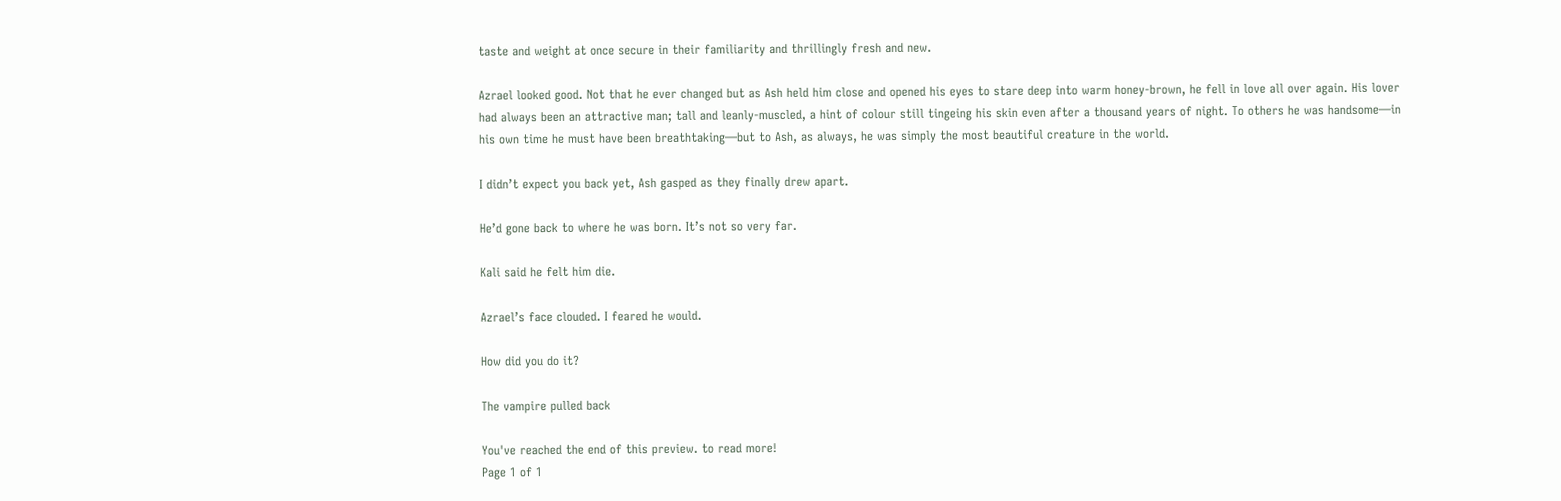taste and weight at once secure in their familiarity and thrillingly fresh and new.

Azrael looked good. Not that he ever changed but as Ash held him close and opened his eyes to stare deep into warm honey-brown, he fell in love all over again. His lover had always been an attractive man; tall and leanly-muscled, a hint of colour still tingeing his skin even after a thousand years of night. To others he was handsome—in his own time he must have been breathtaking—but to Ash, as always, he was simply the most beautiful creature in the world.

I didn’t expect you back yet, Ash gasped as they finally drew apart.

He’d gone back to where he was born. It’s not so very far.

Kali said he felt him die.

Azrael’s face clouded. I feared he would.

How did you do it?

The vampire pulled back

You've reached the end of this preview. to read more!
Page 1 of 1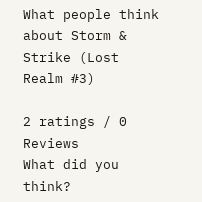What people think about Storm & Strike (Lost Realm #3)

2 ratings / 0 Reviews
What did you think?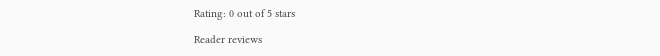Rating: 0 out of 5 stars

Reader reviews